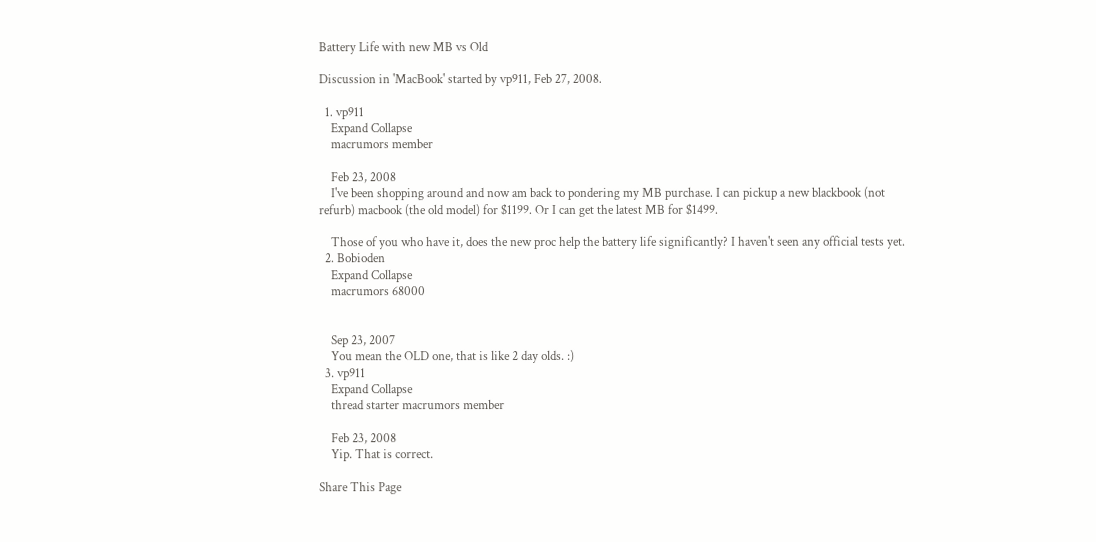Battery Life with new MB vs Old

Discussion in 'MacBook' started by vp911, Feb 27, 2008.

  1. vp911
    Expand Collapse
    macrumors member

    Feb 23, 2008
    I've been shopping around and now am back to pondering my MB purchase. I can pickup a new blackbook (not refurb) macbook (the old model) for $1199. Or I can get the latest MB for $1499.

    Those of you who have it, does the new proc help the battery life significantly? I haven't seen any official tests yet.
  2. Bobioden
    Expand Collapse
    macrumors 68000


    Sep 23, 2007
    You mean the OLD one, that is like 2 day olds. :)
  3. vp911
    Expand Collapse
    thread starter macrumors member

    Feb 23, 2008
    Yip. That is correct.

Share This Page